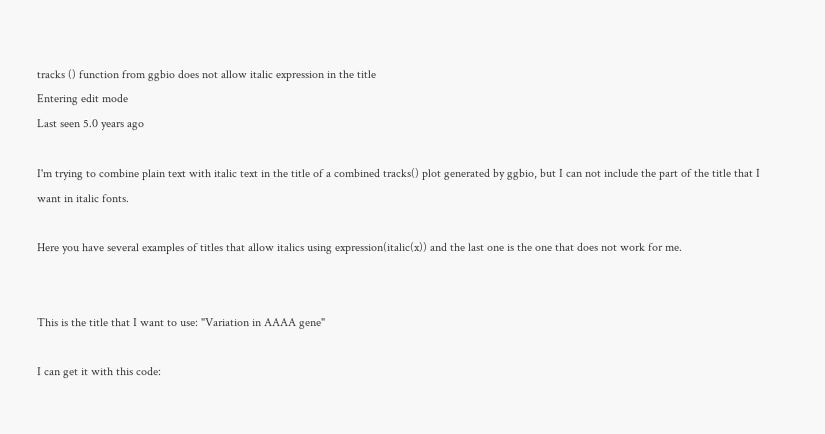tracks () function from ggbio does not allow italic expression in the title
Entering edit mode
Last seen 5.0 years ago

I'm trying to combine plain text with italic text in the title of a combined tracks() plot generated by ggbio, but I can not include the part of the title that I want in italic fonts.

Here you have several examples of titles that allow italics using expression(italic(x)) and the last one is the one that does not work for me.


This is the title that I want to use: "Variation in AAAA gene"

I can get it with this code: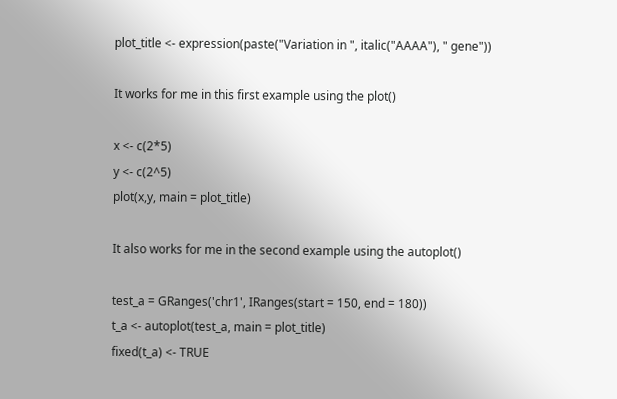plot_title <- expression(paste("Variation in ", italic("AAAA"), " gene"))

It works for me in this first example using the plot()

x <- c(2*5)
y <- c(2^5)
plot(x,y, main = plot_title)

It also works for me in the second example using the autoplot()

test_a = GRanges('chr1', IRanges(start = 150, end = 180))
t_a <- autoplot(test_a, main = plot_title)
fixed(t_a) <- TRUE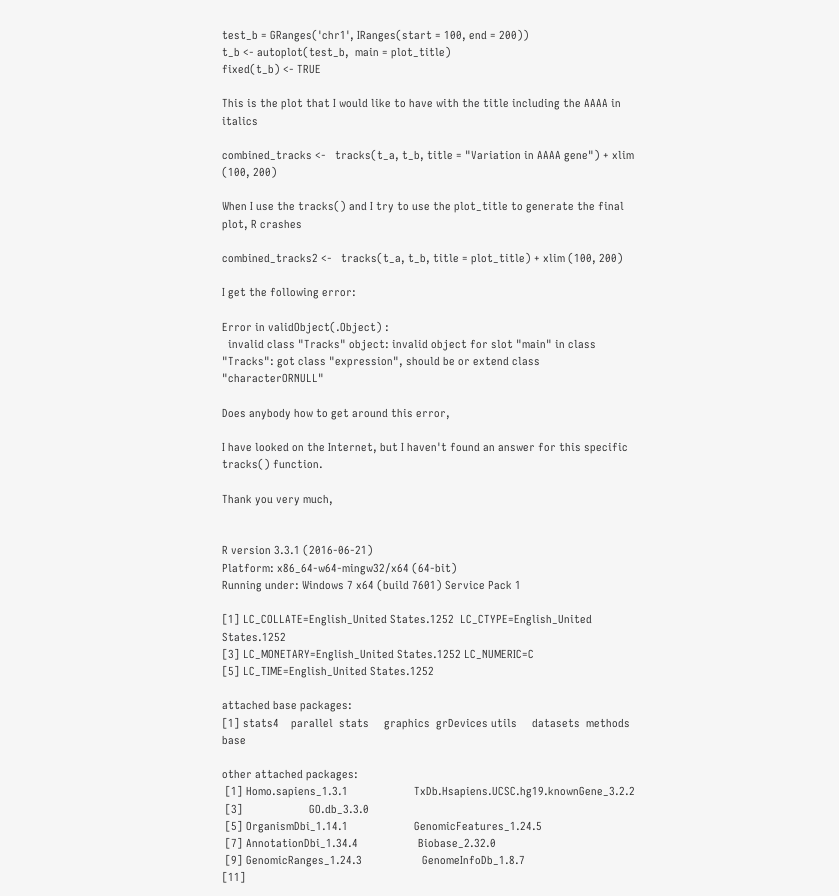test_b = GRanges('chr1', IRanges(start = 100, end = 200))
t_b <- autoplot(test_b,  main = plot_title)
fixed(t_b) <- TRUE

This is the plot that I would like to have with the title including the AAAA in italics

combined_tracks <-   tracks(t_a, t_b, title = "Variation in AAAA gene") + xlim (100, 200)

When I use the tracks() and I try to use the plot_title to generate the final plot, R crashes

combined_tracks2 <-   tracks(t_a, t_b, title = plot_title) + xlim (100, 200)

I get the following error:

Error in validObject(.Object) :
  invalid class "Tracks" object: invalid object for slot "main" in class "Tracks": got class "expression", should be or extend class "characterORNULL"

Does anybody how to get around this error,

I have looked on the Internet, but I haven't found an answer for this specific tracks() function.

Thank you very much,


R version 3.3.1 (2016-06-21)
Platform: x86_64-w64-mingw32/x64 (64-bit)
Running under: Windows 7 x64 (build 7601) Service Pack 1

[1] LC_COLLATE=English_United States.1252  LC_CTYPE=English_United States.1252
[3] LC_MONETARY=English_United States.1252 LC_NUMERIC=C
[5] LC_TIME=English_United States.1252

attached base packages:
[1] stats4    parallel  stats     graphics  grDevices utils     datasets  methods   base

other attached packages:
 [1] Homo.sapiens_1.3.1                      TxDb.Hsapiens.UCSC.hg19.knownGene_3.2.2
 [3]                      GO.db_3.3.0
 [5] OrganismDbi_1.14.1                      GenomicFeatures_1.24.5
 [7] AnnotationDbi_1.34.4                    Biobase_2.32.0
 [9] GenomicRanges_1.24.3                    GenomeInfoDb_1.8.7
[11]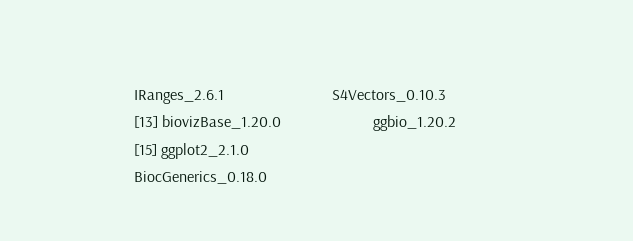IRanges_2.6.1                           S4Vectors_0.10.3
[13] biovizBase_1.20.0                       ggbio_1.20.2
[15] ggplot2_2.1.0                           BiocGenerics_0.18.0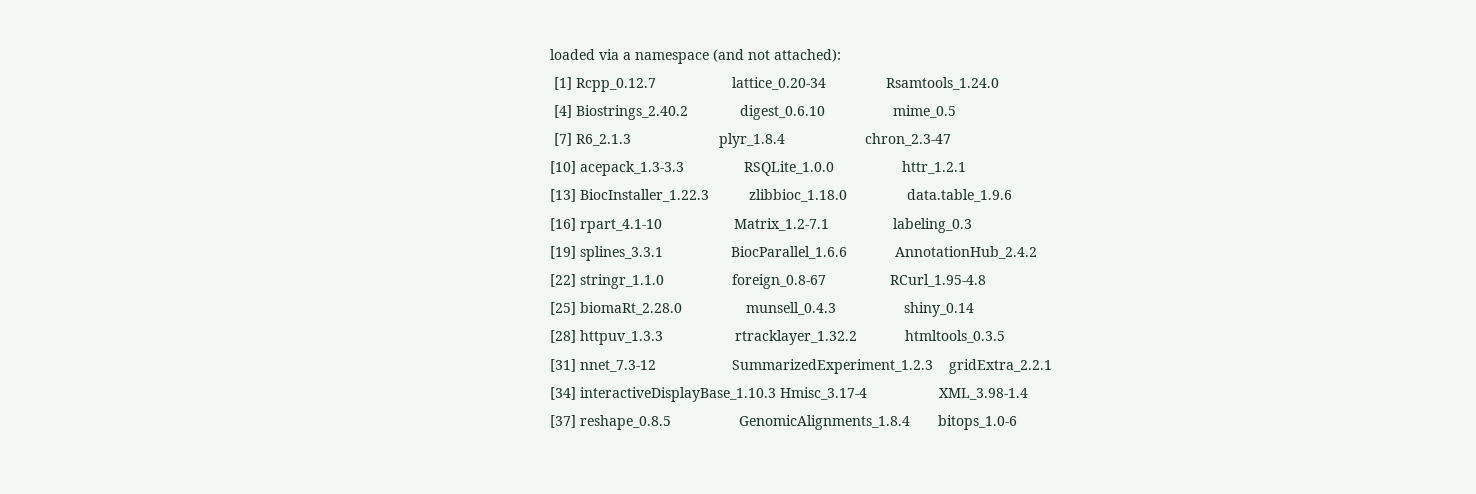loaded via a namespace (and not attached):
 [1] Rcpp_0.12.7                   lattice_0.20-34               Rsamtools_1.24.0
 [4] Biostrings_2.40.2             digest_0.6.10                 mime_0.5
 [7] R6_2.1.3                      plyr_1.8.4                    chron_2.3-47
[10] acepack_1.3-3.3               RSQLite_1.0.0                 httr_1.2.1
[13] BiocInstaller_1.22.3          zlibbioc_1.18.0               data.table_1.9.6
[16] rpart_4.1-10                  Matrix_1.2-7.1                labeling_0.3
[19] splines_3.3.1                 BiocParallel_1.6.6            AnnotationHub_2.4.2
[22] stringr_1.1.0                 foreign_0.8-67                RCurl_1.95-4.8
[25] biomaRt_2.28.0                munsell_0.4.3                 shiny_0.14
[28] httpuv_1.3.3                  rtracklayer_1.32.2            htmltools_0.3.5
[31] nnet_7.3-12                   SummarizedExperiment_1.2.3    gridExtra_2.2.1
[34] interactiveDisplayBase_1.10.3 Hmisc_3.17-4                  XML_3.98-1.4
[37] reshape_0.8.5                 GenomicAlignments_1.8.4       bitops_1.0-6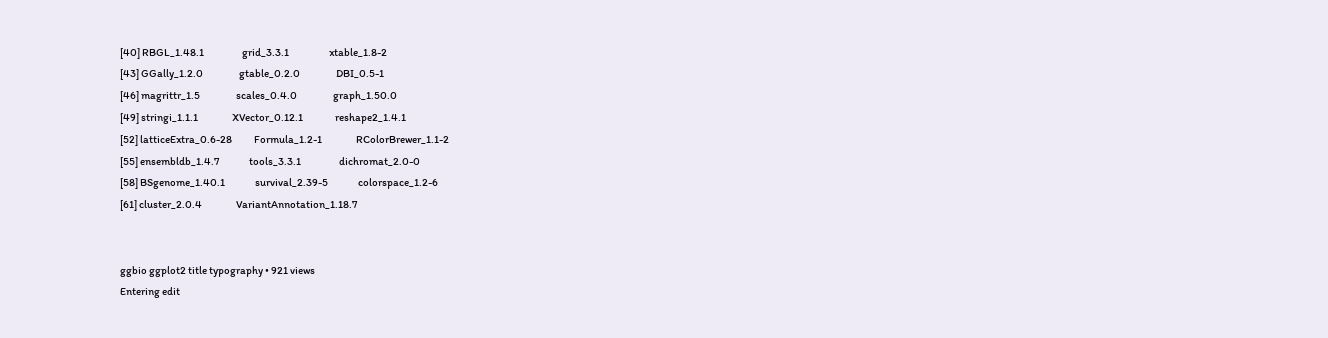[40] RBGL_1.48.1                   grid_3.3.1                    xtable_1.8-2
[43] GGally_1.2.0                  gtable_0.2.0                  DBI_0.5-1
[46] magrittr_1.5                  scales_0.4.0                  graph_1.50.0
[49] stringi_1.1.1                 XVector_0.12.1                reshape2_1.4.1
[52] latticeExtra_0.6-28           Formula_1.2-1                 RColorBrewer_1.1-2
[55] ensembldb_1.4.7               tools_3.3.1                   dichromat_2.0-0
[58] BSgenome_1.40.1               survival_2.39-5               colorspace_1.2-6
[61] cluster_2.0.4                 VariantAnnotation_1.18.7


ggbio ggplot2 title typography • 921 views
Entering edit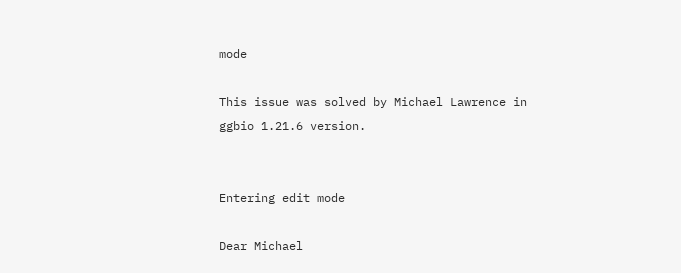mode

This issue was solved by Michael Lawrence in ggbio 1.21.6 version.


Entering edit mode

Dear Michael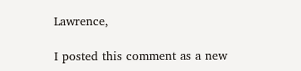Lawrence,

I posted this comment as a new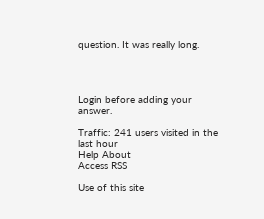question. It was really long.




Login before adding your answer.

Traffic: 241 users visited in the last hour
Help About
Access RSS

Use of this site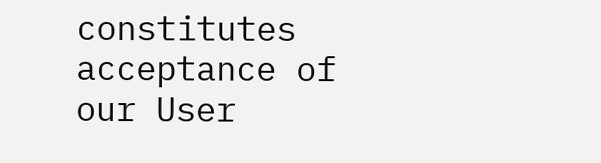constitutes acceptance of our User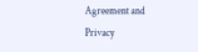Agreement and Privacy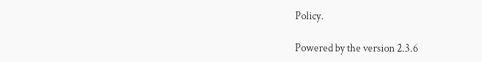Policy.

Powered by the version 2.3.6